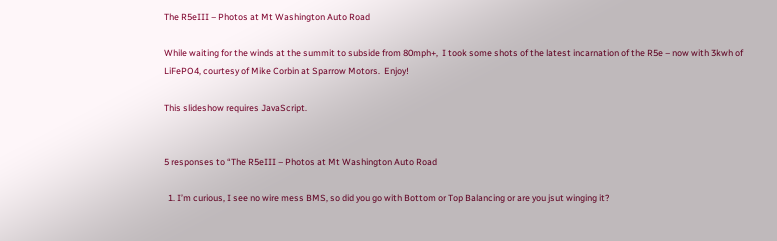The R5eIII – Photos at Mt Washington Auto Road

While waiting for the winds at the summit to subside from 80mph+,  I took some shots of the latest incarnation of the R5e – now with 3kwh of LiFePO4, courtesy of Mike Corbin at Sparrow Motors.  Enjoy!

This slideshow requires JavaScript.


5 responses to “The R5eIII – Photos at Mt Washington Auto Road

  1. I’m curious, I see no wire mess BMS, so did you go with Bottom or Top Balancing or are you jsut winging it?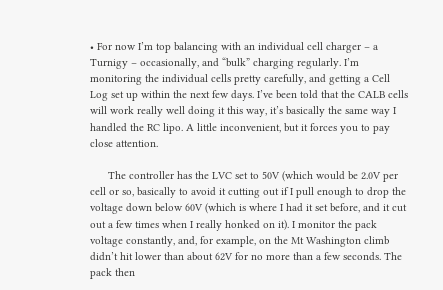• For now I’m top balancing with an individual cell charger – a Turnigy – occasionally, and “bulk” charging regularly. I’m monitoring the individual cells pretty carefully, and getting a Cell Log set up within the next few days. I’ve been told that the CALB cells will work really well doing it this way, it’s basically the same way I handled the RC lipo. A little inconvenient, but it forces you to pay close attention.

      The controller has the LVC set to 50V (which would be 2.0V per cell or so, basically to avoid it cutting out if I pull enough to drop the voltage down below 60V (which is where I had it set before, and it cut out a few times when I really honked on it). I monitor the pack voltage constantly, and, for example, on the Mt Washington climb didn’t hit lower than about 62V for no more than a few seconds. The pack then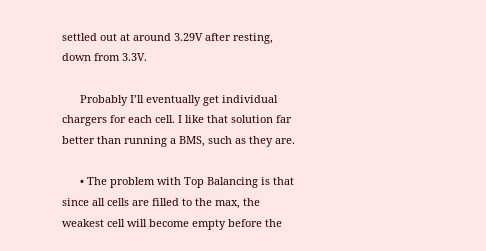settled out at around 3.29V after resting, down from 3.3V.

      Probably I’ll eventually get individual chargers for each cell. I like that solution far better than running a BMS, such as they are.

      • The problem with Top Balancing is that since all cells are filled to the max, the weakest cell will become empty before the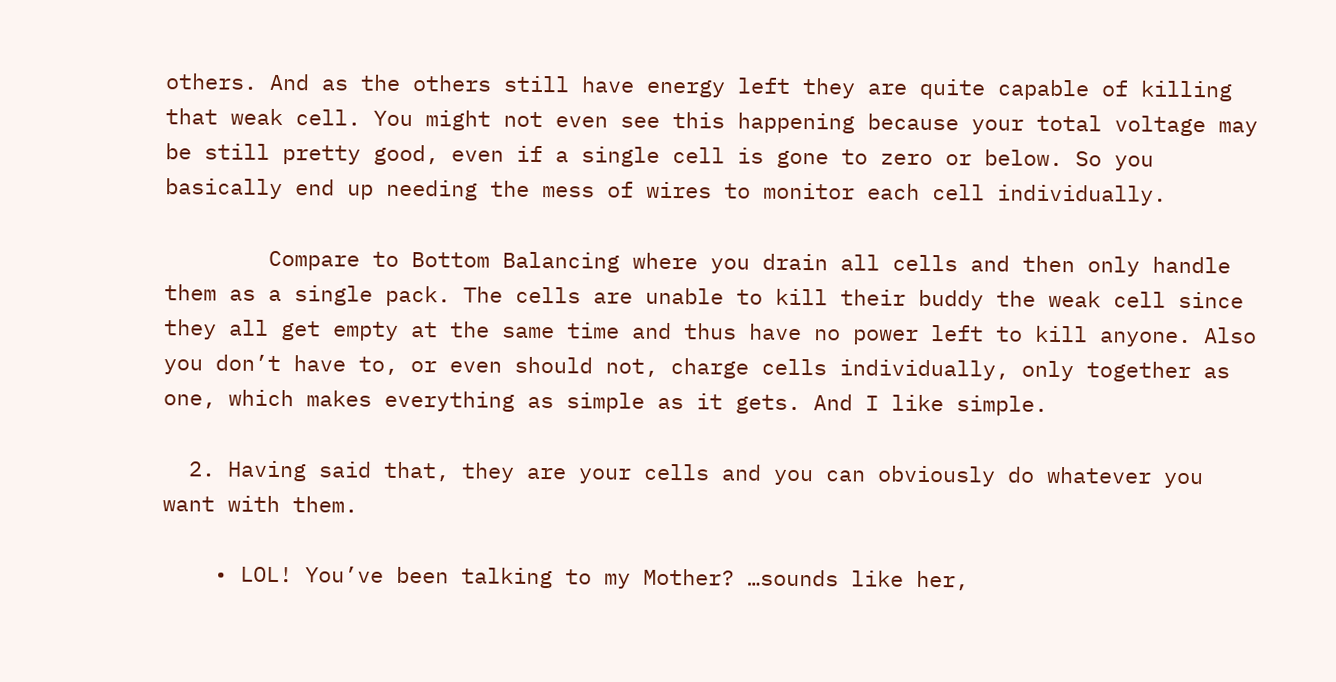others. And as the others still have energy left they are quite capable of killing that weak cell. You might not even see this happening because your total voltage may be still pretty good, even if a single cell is gone to zero or below. So you basically end up needing the mess of wires to monitor each cell individually.

        Compare to Bottom Balancing where you drain all cells and then only handle them as a single pack. The cells are unable to kill their buddy the weak cell since they all get empty at the same time and thus have no power left to kill anyone. Also you don’t have to, or even should not, charge cells individually, only together as one, which makes everything as simple as it gets. And I like simple.

  2. Having said that, they are your cells and you can obviously do whatever you want with them.

    • LOL! You’ve been talking to my Mother? …sounds like her,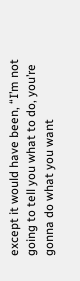except it would have been, “I’m not going to tell you what to do, you’re gonna do what you want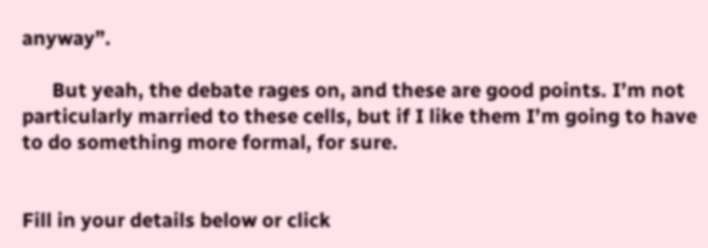anyway”.

      But yeah, the debate rages on, and these are good points. I’m not particularly married to these cells, but if I like them I’m going to have to do something more formal, for sure.


Fill in your details below or click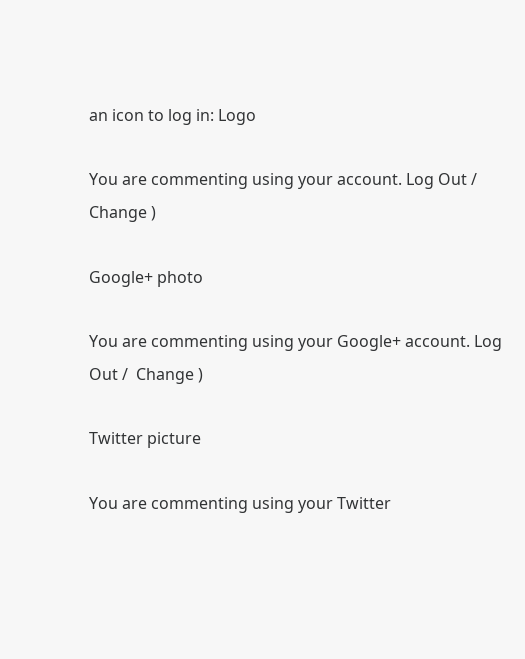an icon to log in: Logo

You are commenting using your account. Log Out /  Change )

Google+ photo

You are commenting using your Google+ account. Log Out /  Change )

Twitter picture

You are commenting using your Twitter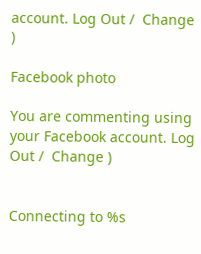account. Log Out /  Change )

Facebook photo

You are commenting using your Facebook account. Log Out /  Change )


Connecting to %s